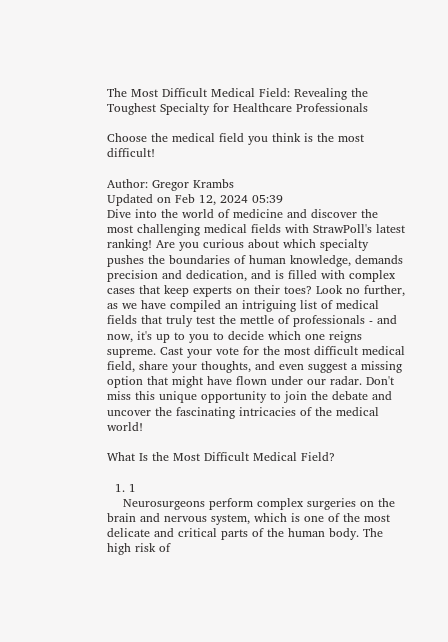The Most Difficult Medical Field: Revealing the Toughest Specialty for Healthcare Professionals

Choose the medical field you think is the most difficult!

Author: Gregor Krambs
Updated on Feb 12, 2024 05:39
Dive into the world of medicine and discover the most challenging medical fields with StrawPoll's latest ranking! Are you curious about which specialty pushes the boundaries of human knowledge, demands precision and dedication, and is filled with complex cases that keep experts on their toes? Look no further, as we have compiled an intriguing list of medical fields that truly test the mettle of professionals - and now, it's up to you to decide which one reigns supreme. Cast your vote for the most difficult medical field, share your thoughts, and even suggest a missing option that might have flown under our radar. Don't miss this unique opportunity to join the debate and uncover the fascinating intricacies of the medical world!

What Is the Most Difficult Medical Field?

  1. 1
    Neurosurgeons perform complex surgeries on the brain and nervous system, which is one of the most delicate and critical parts of the human body. The high risk of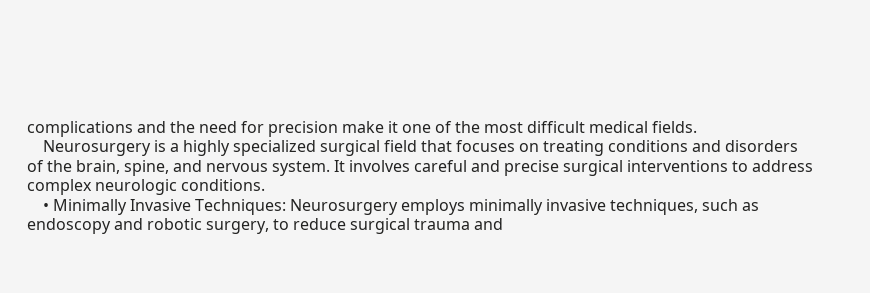complications and the need for precision make it one of the most difficult medical fields.
    Neurosurgery is a highly specialized surgical field that focuses on treating conditions and disorders of the brain, spine, and nervous system. It involves careful and precise surgical interventions to address complex neurologic conditions.
    • Minimally Invasive Techniques: Neurosurgery employs minimally invasive techniques, such as endoscopy and robotic surgery, to reduce surgical trauma and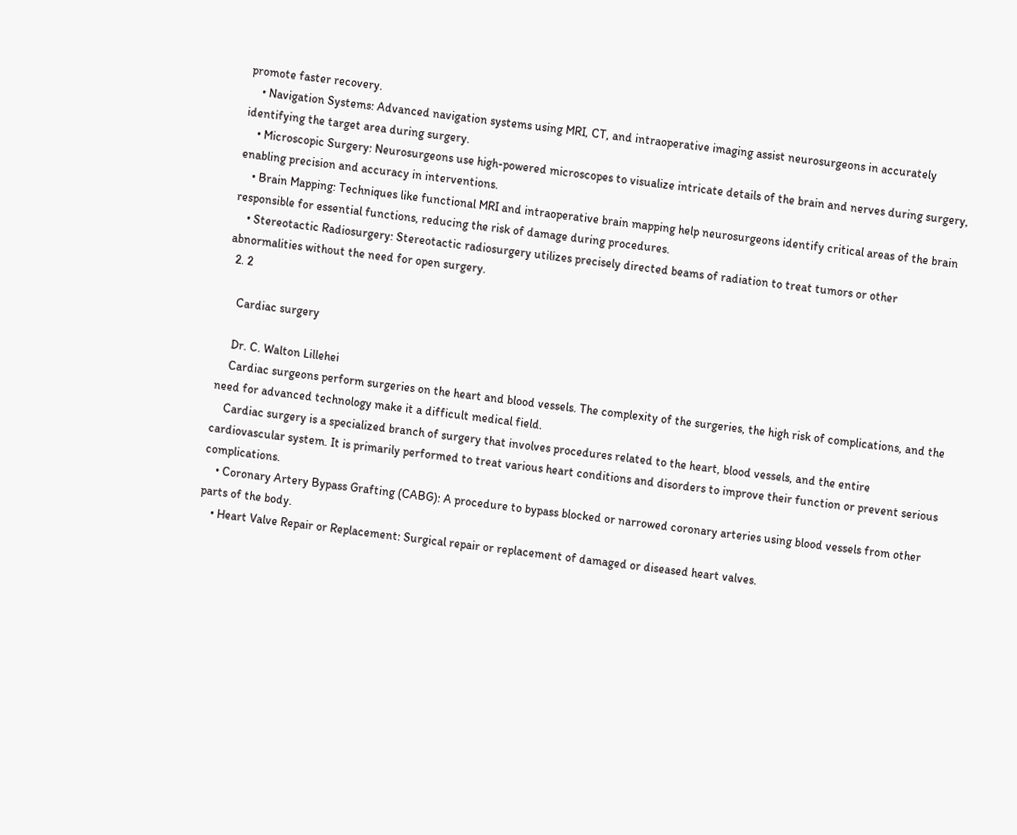promote faster recovery.
    • Navigation Systems: Advanced navigation systems using MRI, CT, and intraoperative imaging assist neurosurgeons in accurately identifying the target area during surgery.
    • Microscopic Surgery: Neurosurgeons use high-powered microscopes to visualize intricate details of the brain and nerves during surgery, enabling precision and accuracy in interventions.
    • Brain Mapping: Techniques like functional MRI and intraoperative brain mapping help neurosurgeons identify critical areas of the brain responsible for essential functions, reducing the risk of damage during procedures.
    • Stereotactic Radiosurgery: Stereotactic radiosurgery utilizes precisely directed beams of radiation to treat tumors or other abnormalities without the need for open surgery.
  2. 2

    Cardiac surgery

    Dr. C. Walton Lillehei
    Cardiac surgeons perform surgeries on the heart and blood vessels. The complexity of the surgeries, the high risk of complications, and the need for advanced technology make it a difficult medical field.
    Cardiac surgery is a specialized branch of surgery that involves procedures related to the heart, blood vessels, and the entire cardiovascular system. It is primarily performed to treat various heart conditions and disorders to improve their function or prevent serious complications.
    • Coronary Artery Bypass Grafting (CABG): A procedure to bypass blocked or narrowed coronary arteries using blood vessels from other parts of the body.
    • Heart Valve Repair or Replacement: Surgical repair or replacement of damaged or diseased heart valves.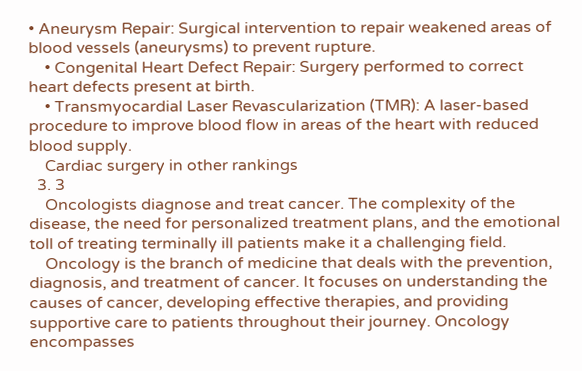• Aneurysm Repair: Surgical intervention to repair weakened areas of blood vessels (aneurysms) to prevent rupture.
    • Congenital Heart Defect Repair: Surgery performed to correct heart defects present at birth.
    • Transmyocardial Laser Revascularization (TMR): A laser-based procedure to improve blood flow in areas of the heart with reduced blood supply.
    Cardiac surgery in other rankings
  3. 3
    Oncologists diagnose and treat cancer. The complexity of the disease, the need for personalized treatment plans, and the emotional toll of treating terminally ill patients make it a challenging field.
    Oncology is the branch of medicine that deals with the prevention, diagnosis, and treatment of cancer. It focuses on understanding the causes of cancer, developing effective therapies, and providing supportive care to patients throughout their journey. Oncology encompasses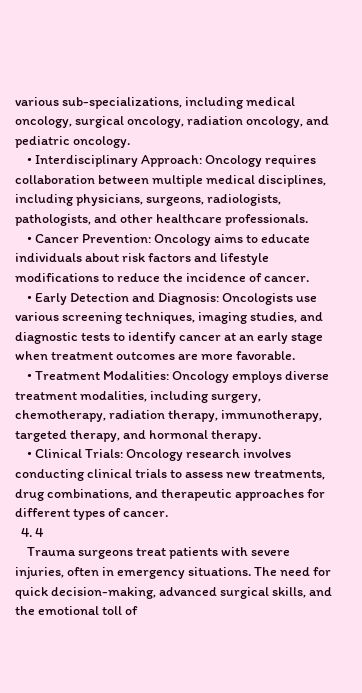various sub-specializations, including medical oncology, surgical oncology, radiation oncology, and pediatric oncology.
    • Interdisciplinary Approach: Oncology requires collaboration between multiple medical disciplines, including physicians, surgeons, radiologists, pathologists, and other healthcare professionals.
    • Cancer Prevention: Oncology aims to educate individuals about risk factors and lifestyle modifications to reduce the incidence of cancer.
    • Early Detection and Diagnosis: Oncologists use various screening techniques, imaging studies, and diagnostic tests to identify cancer at an early stage when treatment outcomes are more favorable.
    • Treatment Modalities: Oncology employs diverse treatment modalities, including surgery, chemotherapy, radiation therapy, immunotherapy, targeted therapy, and hormonal therapy.
    • Clinical Trials: Oncology research involves conducting clinical trials to assess new treatments, drug combinations, and therapeutic approaches for different types of cancer.
  4. 4
    Trauma surgeons treat patients with severe injuries, often in emergency situations. The need for quick decision-making, advanced surgical skills, and the emotional toll of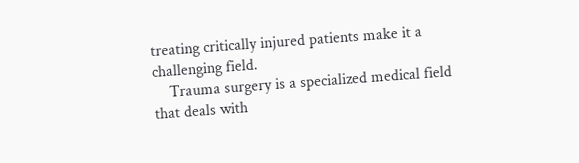treating critically injured patients make it a challenging field.
    Trauma surgery is a specialized medical field that deals with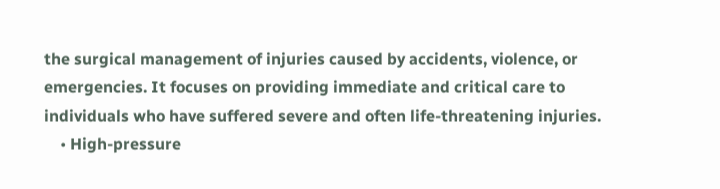the surgical management of injuries caused by accidents, violence, or emergencies. It focuses on providing immediate and critical care to individuals who have suffered severe and often life-threatening injuries.
    • High-pressure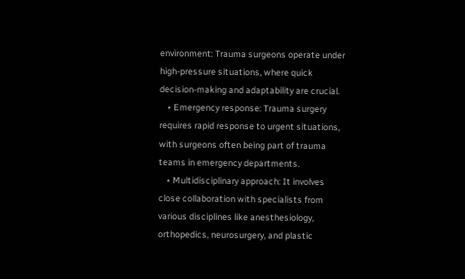environment: Trauma surgeons operate under high-pressure situations, where quick decision-making and adaptability are crucial.
    • Emergency response: Trauma surgery requires rapid response to urgent situations, with surgeons often being part of trauma teams in emergency departments.
    • Multidisciplinary approach: It involves close collaboration with specialists from various disciplines like anesthesiology, orthopedics, neurosurgery, and plastic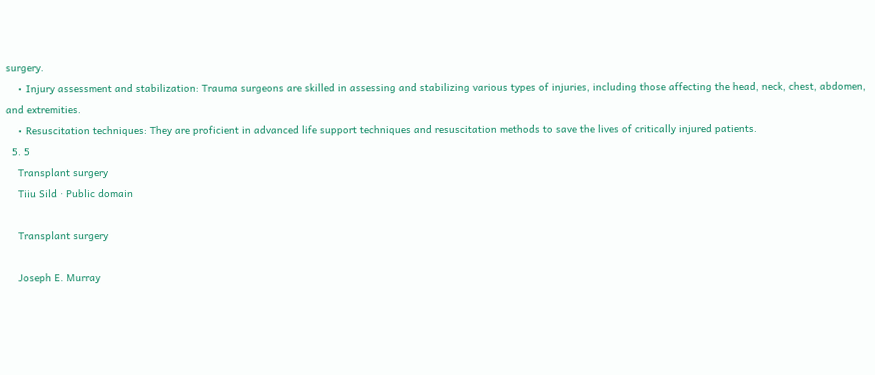surgery.
    • Injury assessment and stabilization: Trauma surgeons are skilled in assessing and stabilizing various types of injuries, including those affecting the head, neck, chest, abdomen, and extremities.
    • Resuscitation techniques: They are proficient in advanced life support techniques and resuscitation methods to save the lives of critically injured patients.
  5. 5
    Transplant surgery
    Tiiu Sild · Public domain

    Transplant surgery

    Joseph E. Murray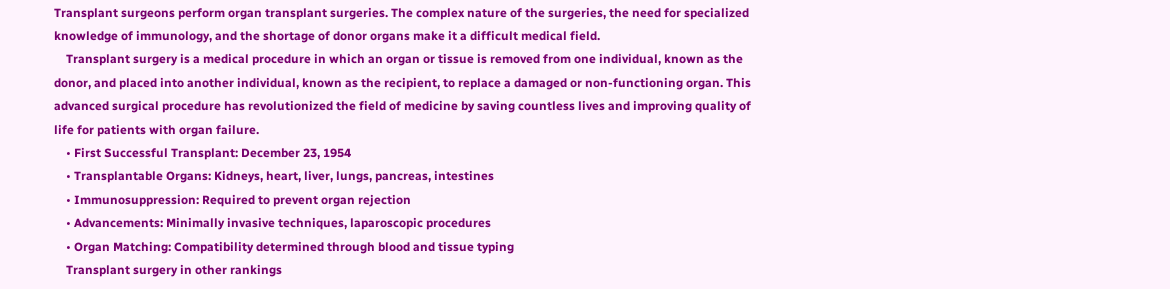Transplant surgeons perform organ transplant surgeries. The complex nature of the surgeries, the need for specialized knowledge of immunology, and the shortage of donor organs make it a difficult medical field.
    Transplant surgery is a medical procedure in which an organ or tissue is removed from one individual, known as the donor, and placed into another individual, known as the recipient, to replace a damaged or non-functioning organ. This advanced surgical procedure has revolutionized the field of medicine by saving countless lives and improving quality of life for patients with organ failure.
    • First Successful Transplant: December 23, 1954
    • Transplantable Organs: Kidneys, heart, liver, lungs, pancreas, intestines
    • Immunosuppression: Required to prevent organ rejection
    • Advancements: Minimally invasive techniques, laparoscopic procedures
    • Organ Matching: Compatibility determined through blood and tissue typing
    Transplant surgery in other rankings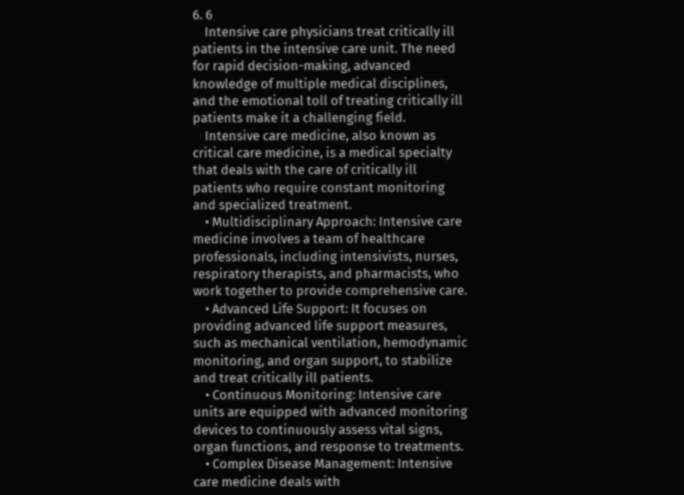6. 6
    Intensive care physicians treat critically ill patients in the intensive care unit. The need for rapid decision-making, advanced knowledge of multiple medical disciplines, and the emotional toll of treating critically ill patients make it a challenging field.
    Intensive care medicine, also known as critical care medicine, is a medical specialty that deals with the care of critically ill patients who require constant monitoring and specialized treatment.
    • Multidisciplinary Approach: Intensive care medicine involves a team of healthcare professionals, including intensivists, nurses, respiratory therapists, and pharmacists, who work together to provide comprehensive care.
    • Advanced Life Support: It focuses on providing advanced life support measures, such as mechanical ventilation, hemodynamic monitoring, and organ support, to stabilize and treat critically ill patients.
    • Continuous Monitoring: Intensive care units are equipped with advanced monitoring devices to continuously assess vital signs, organ functions, and response to treatments.
    • Complex Disease Management: Intensive care medicine deals with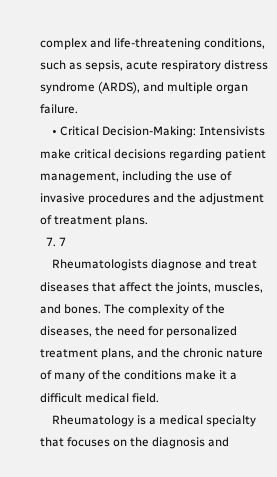complex and life-threatening conditions, such as sepsis, acute respiratory distress syndrome (ARDS), and multiple organ failure.
    • Critical Decision-Making: Intensivists make critical decisions regarding patient management, including the use of invasive procedures and the adjustment of treatment plans.
  7. 7
    Rheumatologists diagnose and treat diseases that affect the joints, muscles, and bones. The complexity of the diseases, the need for personalized treatment plans, and the chronic nature of many of the conditions make it a difficult medical field.
    Rheumatology is a medical specialty that focuses on the diagnosis and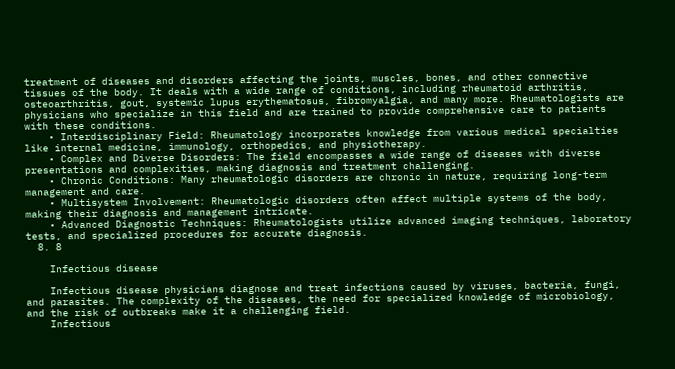treatment of diseases and disorders affecting the joints, muscles, bones, and other connective tissues of the body. It deals with a wide range of conditions, including rheumatoid arthritis, osteoarthritis, gout, systemic lupus erythematosus, fibromyalgia, and many more. Rheumatologists are physicians who specialize in this field and are trained to provide comprehensive care to patients with these conditions.
    • Interdisciplinary Field: Rheumatology incorporates knowledge from various medical specialties like internal medicine, immunology, orthopedics, and physiotherapy.
    • Complex and Diverse Disorders: The field encompasses a wide range of diseases with diverse presentations and complexities, making diagnosis and treatment challenging.
    • Chronic Conditions: Many rheumatologic disorders are chronic in nature, requiring long-term management and care.
    • Multisystem Involvement: Rheumatologic disorders often affect multiple systems of the body, making their diagnosis and management intricate.
    • Advanced Diagnostic Techniques: Rheumatologists utilize advanced imaging techniques, laboratory tests, and specialized procedures for accurate diagnosis.
  8. 8

    Infectious disease

    Infectious disease physicians diagnose and treat infections caused by viruses, bacteria, fungi, and parasites. The complexity of the diseases, the need for specialized knowledge of microbiology, and the risk of outbreaks make it a challenging field.
    Infectious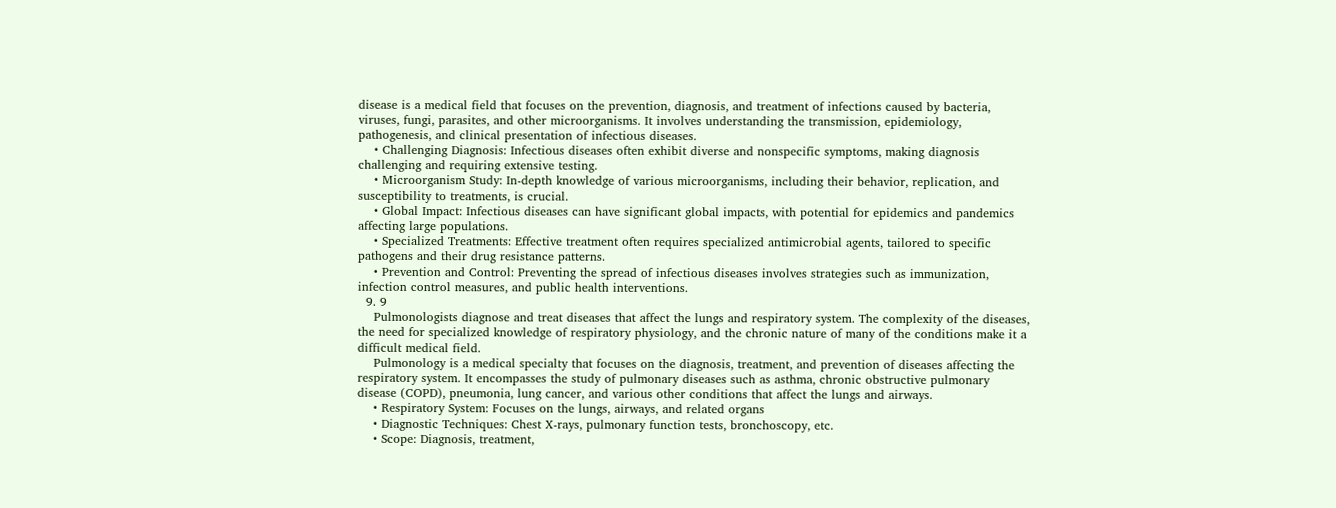disease is a medical field that focuses on the prevention, diagnosis, and treatment of infections caused by bacteria, viruses, fungi, parasites, and other microorganisms. It involves understanding the transmission, epidemiology, pathogenesis, and clinical presentation of infectious diseases.
    • Challenging Diagnosis: Infectious diseases often exhibit diverse and nonspecific symptoms, making diagnosis challenging and requiring extensive testing.
    • Microorganism Study: In-depth knowledge of various microorganisms, including their behavior, replication, and susceptibility to treatments, is crucial.
    • Global Impact: Infectious diseases can have significant global impacts, with potential for epidemics and pandemics affecting large populations.
    • Specialized Treatments: Effective treatment often requires specialized antimicrobial agents, tailored to specific pathogens and their drug resistance patterns.
    • Prevention and Control: Preventing the spread of infectious diseases involves strategies such as immunization, infection control measures, and public health interventions.
  9. 9
    Pulmonologists diagnose and treat diseases that affect the lungs and respiratory system. The complexity of the diseases, the need for specialized knowledge of respiratory physiology, and the chronic nature of many of the conditions make it a difficult medical field.
    Pulmonology is a medical specialty that focuses on the diagnosis, treatment, and prevention of diseases affecting the respiratory system. It encompasses the study of pulmonary diseases such as asthma, chronic obstructive pulmonary disease (COPD), pneumonia, lung cancer, and various other conditions that affect the lungs and airways.
    • Respiratory System: Focuses on the lungs, airways, and related organs
    • Diagnostic Techniques: Chest X-rays, pulmonary function tests, bronchoscopy, etc.
    • Scope: Diagnosis, treatment,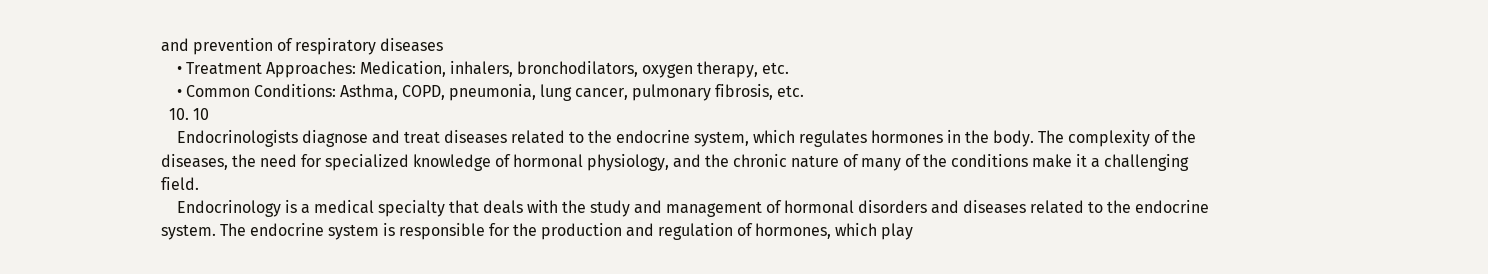and prevention of respiratory diseases
    • Treatment Approaches: Medication, inhalers, bronchodilators, oxygen therapy, etc.
    • Common Conditions: Asthma, COPD, pneumonia, lung cancer, pulmonary fibrosis, etc.
  10. 10
    Endocrinologists diagnose and treat diseases related to the endocrine system, which regulates hormones in the body. The complexity of the diseases, the need for specialized knowledge of hormonal physiology, and the chronic nature of many of the conditions make it a challenging field.
    Endocrinology is a medical specialty that deals with the study and management of hormonal disorders and diseases related to the endocrine system. The endocrine system is responsible for the production and regulation of hormones, which play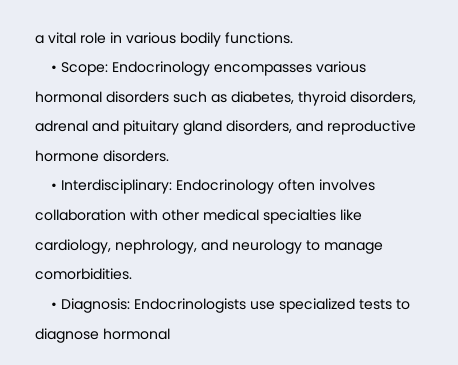a vital role in various bodily functions.
    • Scope: Endocrinology encompasses various hormonal disorders such as diabetes, thyroid disorders, adrenal and pituitary gland disorders, and reproductive hormone disorders.
    • Interdisciplinary: Endocrinology often involves collaboration with other medical specialties like cardiology, nephrology, and neurology to manage comorbidities.
    • Diagnosis: Endocrinologists use specialized tests to diagnose hormonal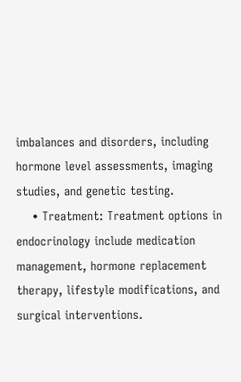imbalances and disorders, including hormone level assessments, imaging studies, and genetic testing.
    • Treatment: Treatment options in endocrinology include medication management, hormone replacement therapy, lifestyle modifications, and surgical interventions.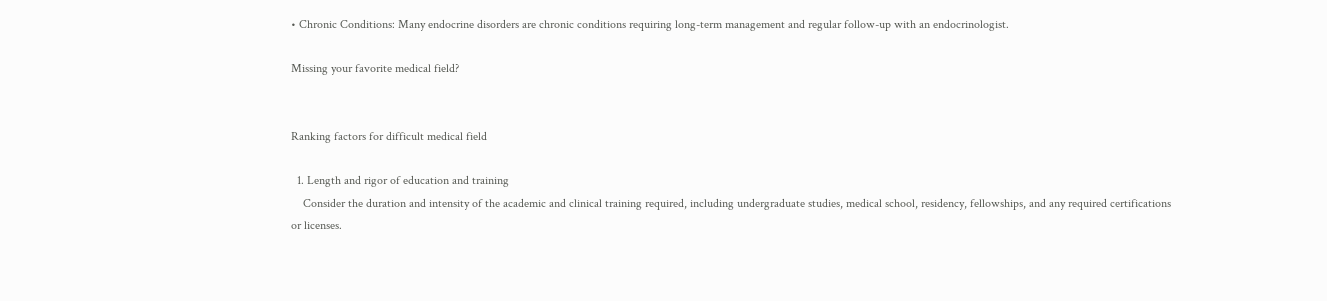• Chronic Conditions: Many endocrine disorders are chronic conditions requiring long-term management and regular follow-up with an endocrinologist.

Missing your favorite medical field?


Ranking factors for difficult medical field

  1. Length and rigor of education and training
    Consider the duration and intensity of the academic and clinical training required, including undergraduate studies, medical school, residency, fellowships, and any required certifications or licenses.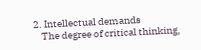2. Intellectual demands
    The degree of critical thinking,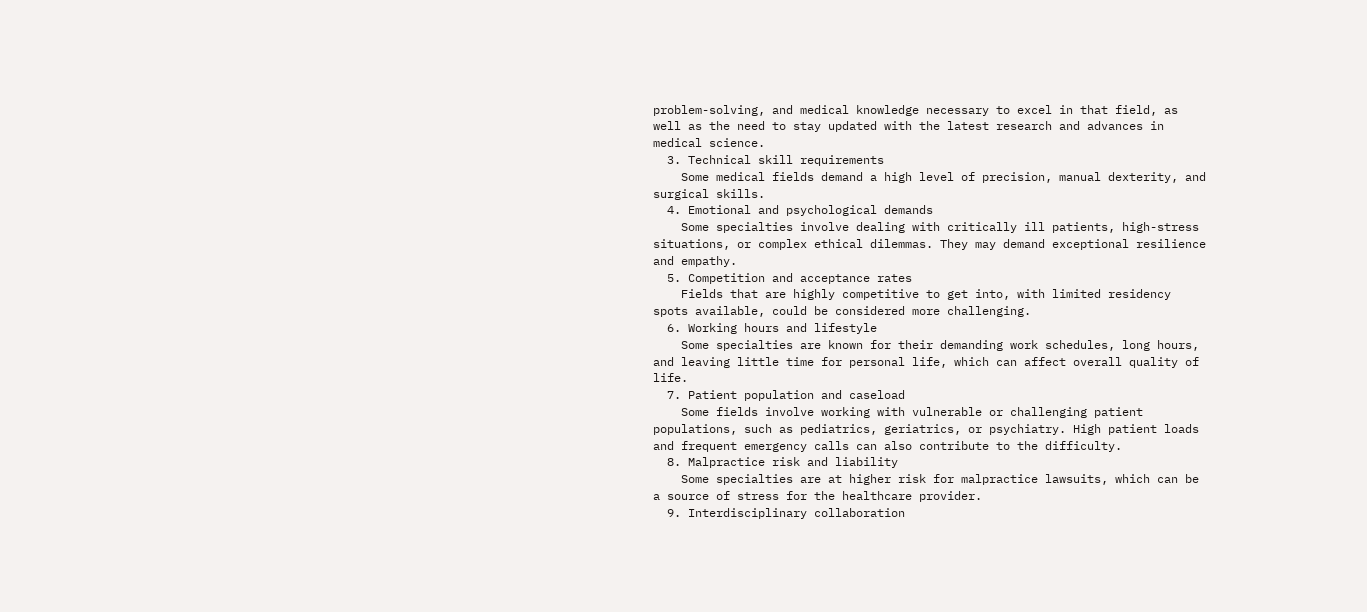problem-solving, and medical knowledge necessary to excel in that field, as well as the need to stay updated with the latest research and advances in medical science.
  3. Technical skill requirements
    Some medical fields demand a high level of precision, manual dexterity, and surgical skills.
  4. Emotional and psychological demands
    Some specialties involve dealing with critically ill patients, high-stress situations, or complex ethical dilemmas. They may demand exceptional resilience and empathy.
  5. Competition and acceptance rates
    Fields that are highly competitive to get into, with limited residency spots available, could be considered more challenging.
  6. Working hours and lifestyle
    Some specialties are known for their demanding work schedules, long hours, and leaving little time for personal life, which can affect overall quality of life.
  7. Patient population and caseload
    Some fields involve working with vulnerable or challenging patient populations, such as pediatrics, geriatrics, or psychiatry. High patient loads and frequent emergency calls can also contribute to the difficulty.
  8. Malpractice risk and liability
    Some specialties are at higher risk for malpractice lawsuits, which can be a source of stress for the healthcare provider.
  9. Interdisciplinary collaboration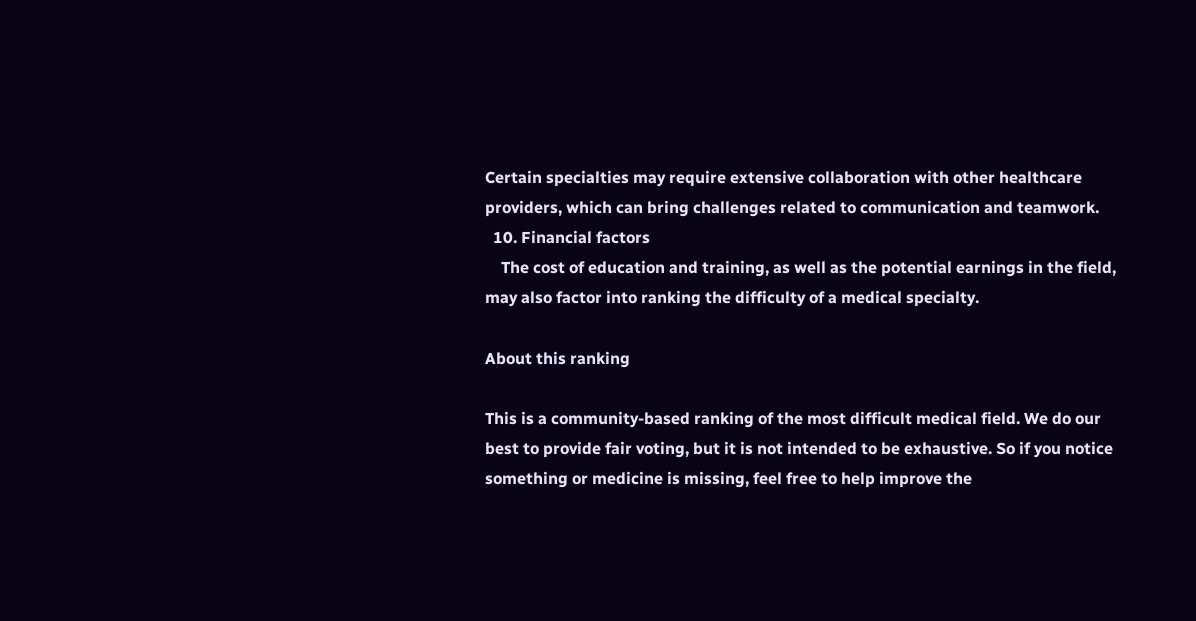Certain specialties may require extensive collaboration with other healthcare providers, which can bring challenges related to communication and teamwork.
  10. Financial factors
    The cost of education and training, as well as the potential earnings in the field, may also factor into ranking the difficulty of a medical specialty.

About this ranking

This is a community-based ranking of the most difficult medical field. We do our best to provide fair voting, but it is not intended to be exhaustive. So if you notice something or medicine is missing, feel free to help improve the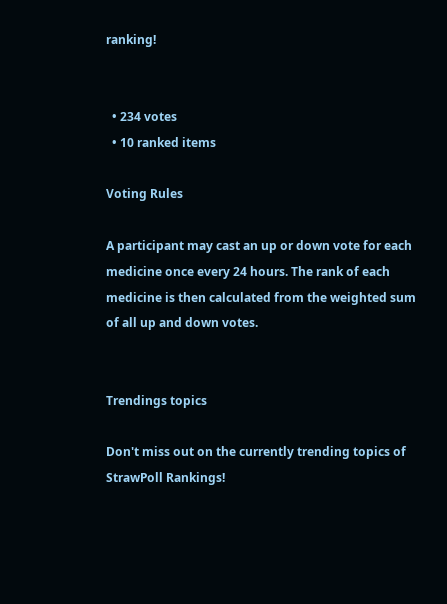ranking!


  • 234 votes
  • 10 ranked items

Voting Rules

A participant may cast an up or down vote for each medicine once every 24 hours. The rank of each medicine is then calculated from the weighted sum of all up and down votes.


Trendings topics

Don't miss out on the currently trending topics of StrawPoll Rankings!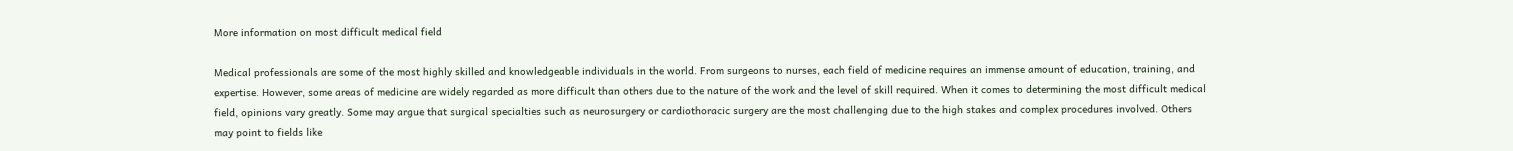More information on most difficult medical field

Medical professionals are some of the most highly skilled and knowledgeable individuals in the world. From surgeons to nurses, each field of medicine requires an immense amount of education, training, and expertise. However, some areas of medicine are widely regarded as more difficult than others due to the nature of the work and the level of skill required. When it comes to determining the most difficult medical field, opinions vary greatly. Some may argue that surgical specialties such as neurosurgery or cardiothoracic surgery are the most challenging due to the high stakes and complex procedures involved. Others may point to fields like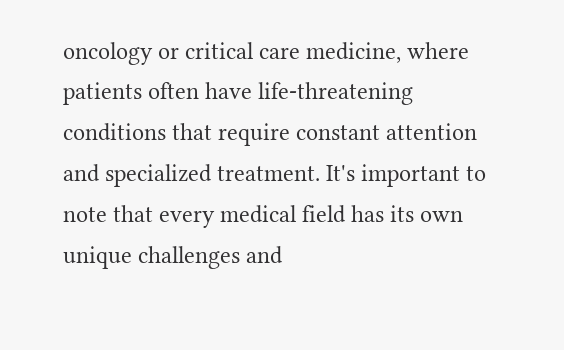oncology or critical care medicine, where patients often have life-threatening conditions that require constant attention and specialized treatment. It's important to note that every medical field has its own unique challenges and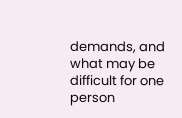demands, and what may be difficult for one person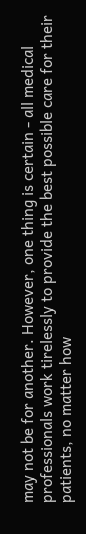may not be for another. However, one thing is certain - all medical professionals work tirelessly to provide the best possible care for their patients, no matter how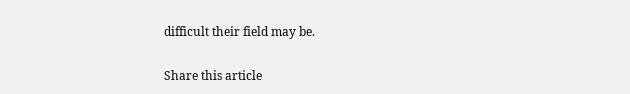difficult their field may be.

Share this article